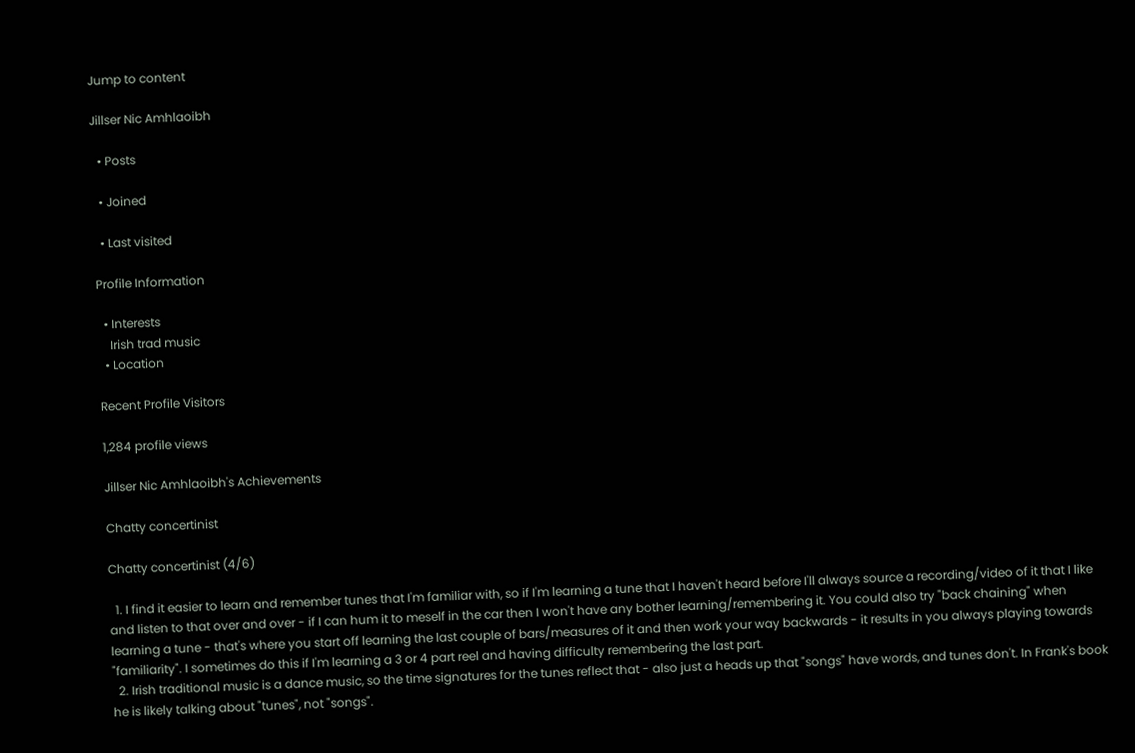Jump to content

Jillser Nic Amhlaoibh

  • Posts

  • Joined

  • Last visited

Profile Information

  • Interests
    Irish trad music
  • Location

Recent Profile Visitors

1,284 profile views

Jillser Nic Amhlaoibh's Achievements

Chatty concertinist

Chatty concertinist (4/6)

  1. I find it easier to learn and remember tunes that I'm familiar with, so if I'm learning a tune that I haven't heard before I'll always source a recording/video of it that I like and listen to that over and over - if I can hum it to meself in the car then I won't have any bother learning/remembering it. You could also try "back chaining" when learning a tune - that's where you start off learning the last couple of bars/measures of it and then work your way backwards - it results in you always playing towards "familiarity". I sometimes do this if I'm learning a 3 or 4 part reel and having difficulty remembering the last part.
  2. Irish traditional music is a dance music, so the time signatures for the tunes reflect that - also just a heads up that "songs" have words, and tunes don't. In Frank's book he is likely talking about "tunes", not "songs".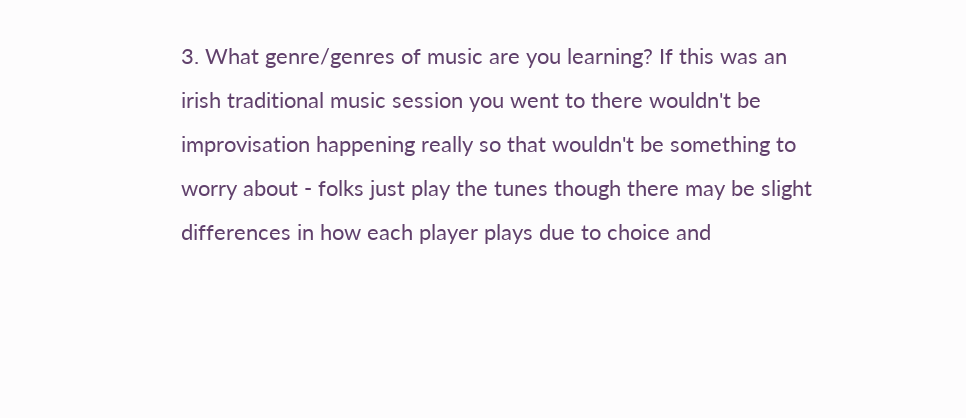3. What genre/genres of music are you learning? If this was an irish traditional music session you went to there wouldn't be improvisation happening really so that wouldn't be something to worry about - folks just play the tunes though there may be slight differences in how each player plays due to choice and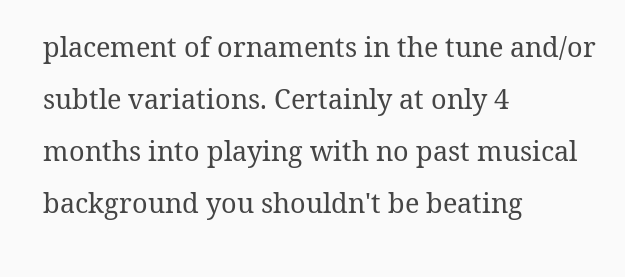placement of ornaments in the tune and/or subtle variations. Certainly at only 4 months into playing with no past musical background you shouldn't be beating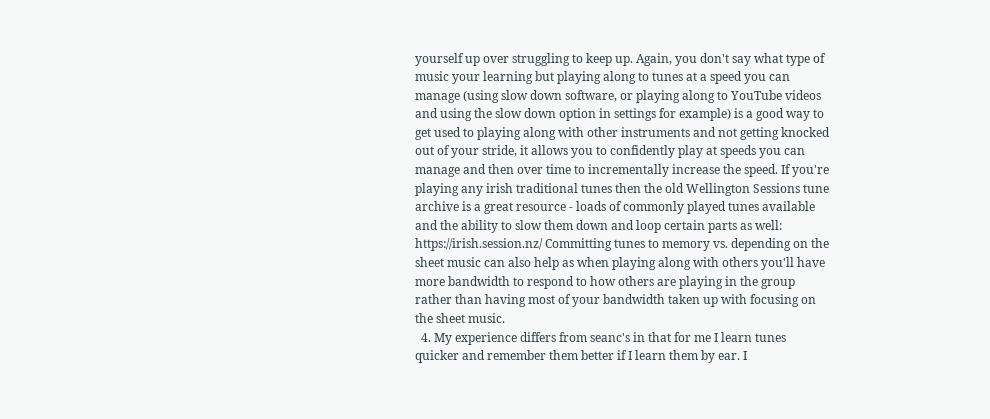yourself up over struggling to keep up. Again, you don't say what type of music your learning but playing along to tunes at a speed you can manage (using slow down software, or playing along to YouTube videos and using the slow down option in settings for example) is a good way to get used to playing along with other instruments and not getting knocked out of your stride, it allows you to confidently play at speeds you can manage and then over time to incrementally increase the speed. If you're playing any irish traditional tunes then the old Wellington Sessions tune archive is a great resource - loads of commonly played tunes available and the ability to slow them down and loop certain parts as well: https://irish.session.nz/ Committing tunes to memory vs. depending on the sheet music can also help as when playing along with others you'll have more bandwidth to respond to how others are playing in the group rather than having most of your bandwidth taken up with focusing on the sheet music.
  4. My experience differs from seanc's in that for me I learn tunes quicker and remember them better if I learn them by ear. I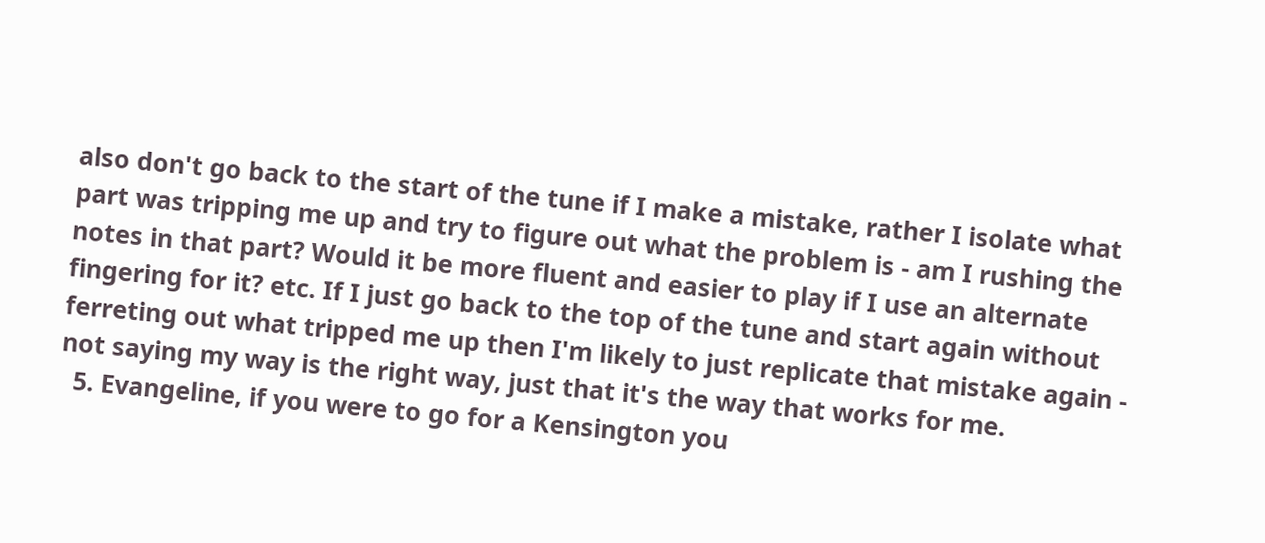also don't go back to the start of the tune if I make a mistake, rather I isolate what part was tripping me up and try to figure out what the problem is - am I rushing the notes in that part? Would it be more fluent and easier to play if I use an alternate fingering for it? etc. If I just go back to the top of the tune and start again without ferreting out what tripped me up then I'm likely to just replicate that mistake again - not saying my way is the right way, just that it's the way that works for me.
  5. Evangeline, if you were to go for a Kensington you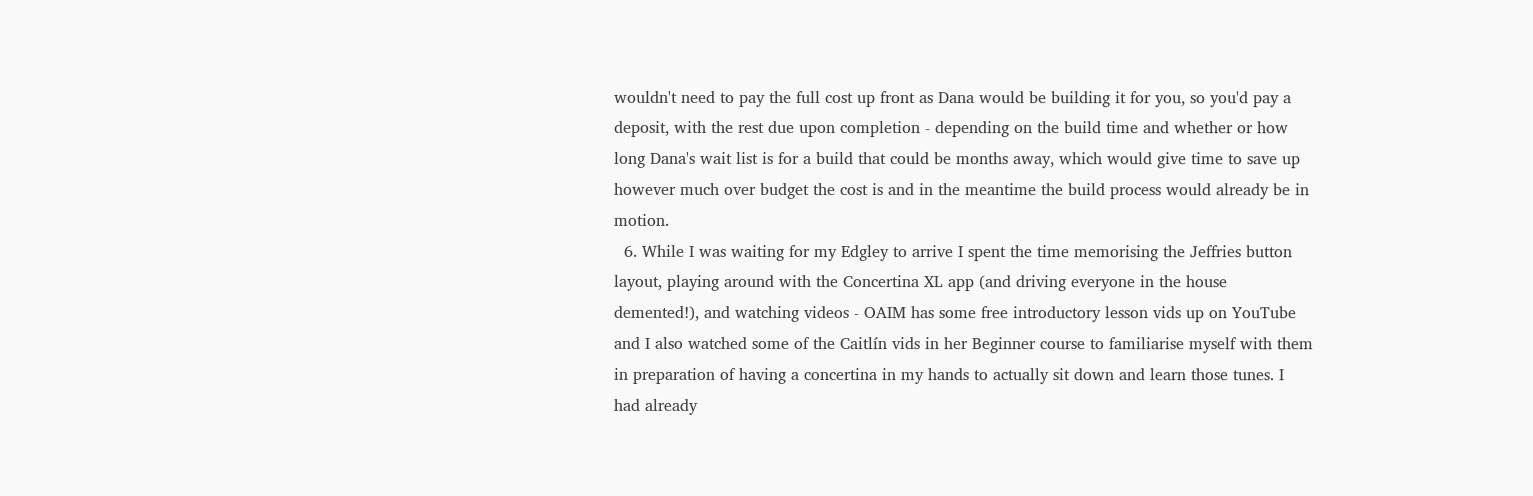wouldn't need to pay the full cost up front as Dana would be building it for you, so you'd pay a deposit, with the rest due upon completion - depending on the build time and whether or how long Dana's wait list is for a build that could be months away, which would give time to save up however much over budget the cost is and in the meantime the build process would already be in motion.
  6. While I was waiting for my Edgley to arrive I spent the time memorising the Jeffries button layout, playing around with the Concertina XL app (and driving everyone in the house demented!), and watching videos - OAIM has some free introductory lesson vids up on YouTube and I also watched some of the Caitlín vids in her Beginner course to familiarise myself with them in preparation of having a concertina in my hands to actually sit down and learn those tunes. I had already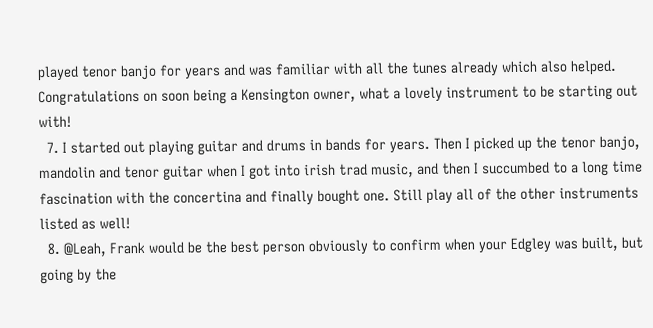played tenor banjo for years and was familiar with all the tunes already which also helped. Congratulations on soon being a Kensington owner, what a lovely instrument to be starting out with!
  7. I started out playing guitar and drums in bands for years. Then I picked up the tenor banjo, mandolin and tenor guitar when I got into irish trad music, and then I succumbed to a long time fascination with the concertina and finally bought one. Still play all of the other instruments listed as well!
  8. @Leah, Frank would be the best person obviously to confirm when your Edgley was built, but going by the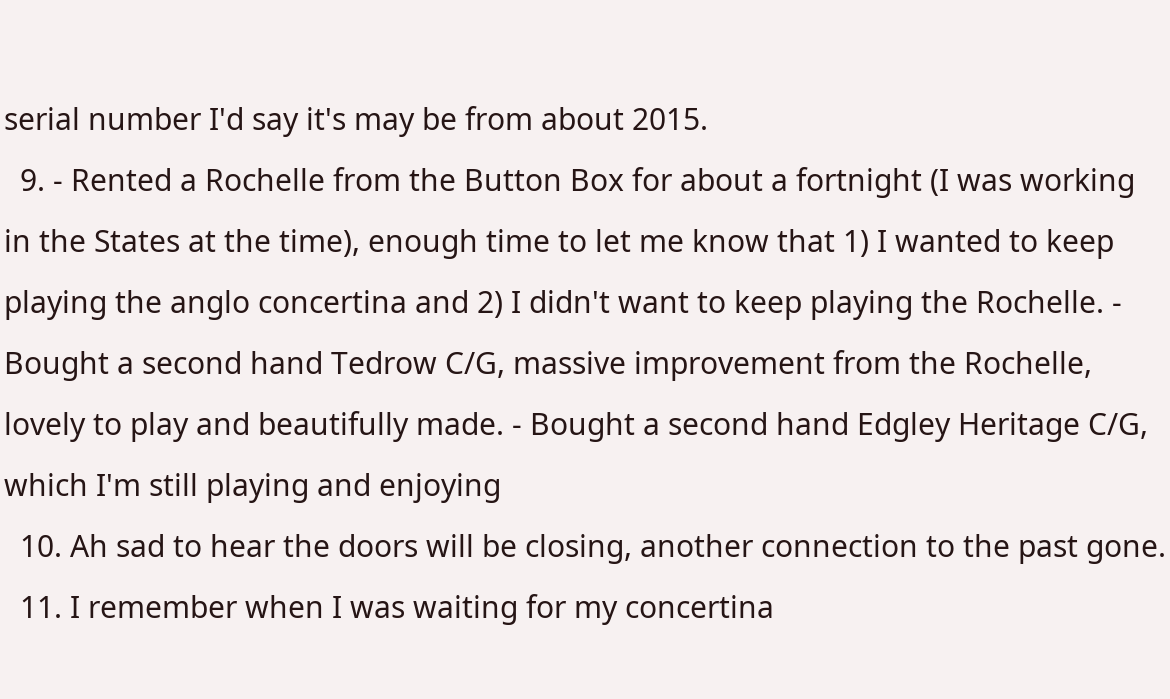serial number I'd say it's may be from about 2015.
  9. - Rented a Rochelle from the Button Box for about a fortnight (I was working in the States at the time), enough time to let me know that 1) I wanted to keep playing the anglo concertina and 2) I didn't want to keep playing the Rochelle. - Bought a second hand Tedrow C/G, massive improvement from the Rochelle, lovely to play and beautifully made. - Bought a second hand Edgley Heritage C/G, which I'm still playing and enjoying
  10. Ah sad to hear the doors will be closing, another connection to the past gone.
  11. I remember when I was waiting for my concertina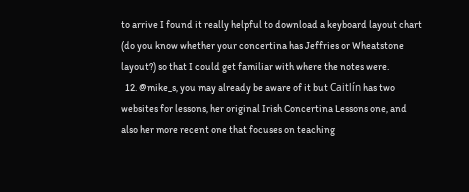to arrive I found it really helpful to download a keyboard layout chart (do you know whether your concertina has Jeffries or Wheatstone layout?) so that I could get familiar with where the notes were.
  12. @mike_s, you may already be aware of it but Caitlín has two websites for lessons, her original Irish Concertina Lessons one, and also her more recent one that focuses on teaching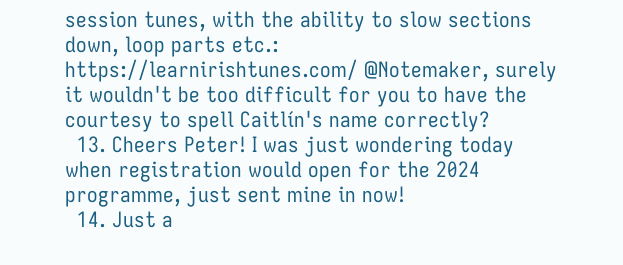session tunes, with the ability to slow sections down, loop parts etc.: https://learnirishtunes.com/ @Notemaker, surely it wouldn't be too difficult for you to have the courtesy to spell Caitlín's name correctly?
  13. Cheers Peter! I was just wondering today when registration would open for the 2024 programme, just sent mine in now!
  14. Just a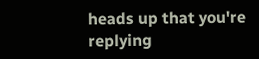heads up that you're replying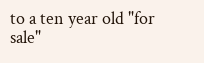to a ten year old "for sale"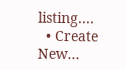listing....
  • Create New...